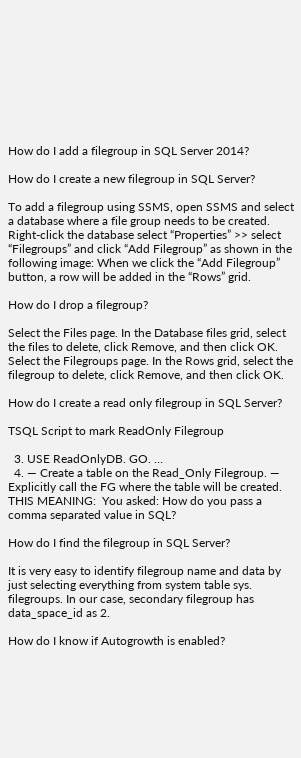How do I add a filegroup in SQL Server 2014?

How do I create a new filegroup in SQL Server?

To add a filegroup using SSMS, open SSMS and select a database where a file group needs to be created. Right-click the database select “Properties” >> select “Filegroups” and click “Add Filegroup” as shown in the following image: When we click the “Add Filegroup” button, a row will be added in the “Rows” grid.

How do I drop a filegroup?

Select the Files page. In the Database files grid, select the files to delete, click Remove, and then click OK. Select the Filegroups page. In the Rows grid, select the filegroup to delete, click Remove, and then click OK.

How do I create a read only filegroup in SQL Server?

TSQL Script to mark ReadOnly Filegroup

  3. USE ReadOnlyDB. GO. …
  4. — Create a table on the Read_Only Filegroup. — Explicitly call the FG where the table will be created.
THIS MEANING:  You asked: How do you pass a comma separated value in SQL?

How do I find the filegroup in SQL Server?

It is very easy to identify filegroup name and data by just selecting everything from system table sys. filegroups. In our case, secondary filegroup has data_space_id as 2.

How do I know if Autogrowth is enabled?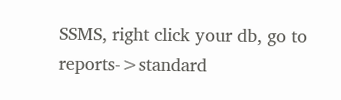SSMS, right click your db, go to reports->standard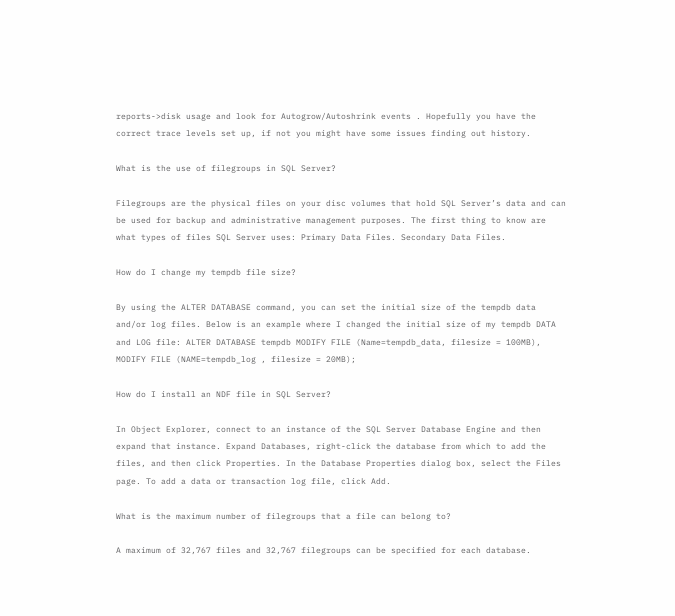reports->disk usage and look for Autogrow/Autoshrink events . Hopefully you have the correct trace levels set up, if not you might have some issues finding out history.

What is the use of filegroups in SQL Server?

Filegroups are the physical files on your disc volumes that hold SQL Server’s data and can be used for backup and administrative management purposes. The first thing to know are what types of files SQL Server uses: Primary Data Files. Secondary Data Files.

How do I change my tempdb file size?

By using the ALTER DATABASE command, you can set the initial size of the tempdb data and/or log files. Below is an example where I changed the initial size of my tempdb DATA and LOG file: ALTER DATABASE tempdb MODIFY FILE (Name=tempdb_data, filesize = 100MB), MODIFY FILE (NAME=tempdb_log , filesize = 20MB);

How do I install an NDF file in SQL Server?

In Object Explorer, connect to an instance of the SQL Server Database Engine and then expand that instance. Expand Databases, right-click the database from which to add the files, and then click Properties. In the Database Properties dialog box, select the Files page. To add a data or transaction log file, click Add.

What is the maximum number of filegroups that a file can belong to?

A maximum of 32,767 files and 32,767 filegroups can be specified for each database.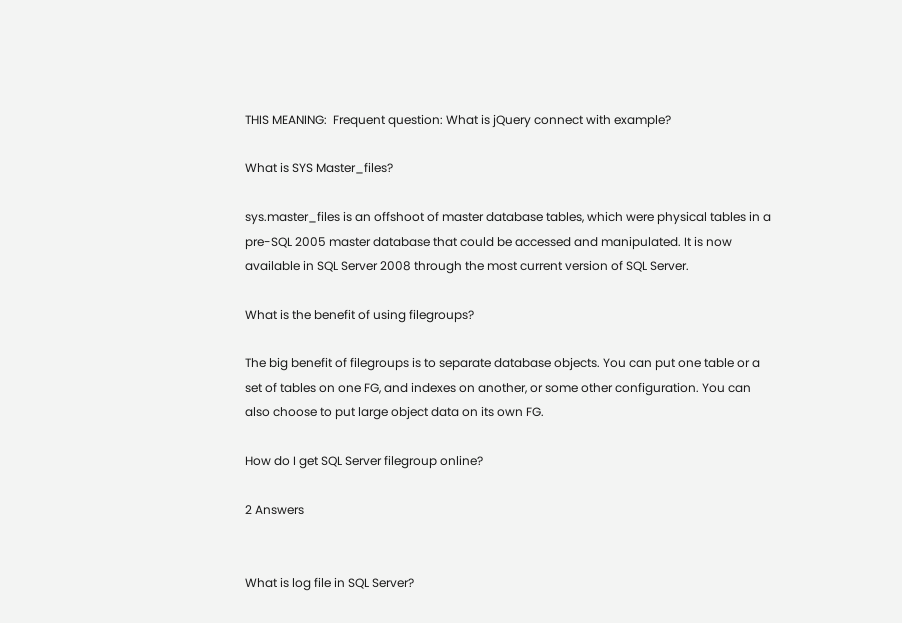THIS MEANING:  Frequent question: What is jQuery connect with example?

What is SYS Master_files?

sys.master_files is an offshoot of master database tables, which were physical tables in a pre-SQL 2005 master database that could be accessed and manipulated. It is now available in SQL Server 2008 through the most current version of SQL Server.

What is the benefit of using filegroups?

The big benefit of filegroups is to separate database objects. You can put one table or a set of tables on one FG, and indexes on another, or some other configuration. You can also choose to put large object data on its own FG.

How do I get SQL Server filegroup online?

2 Answers


What is log file in SQL Server?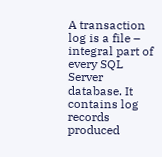A transaction log is a file – integral part of every SQL Server database. It contains log records produced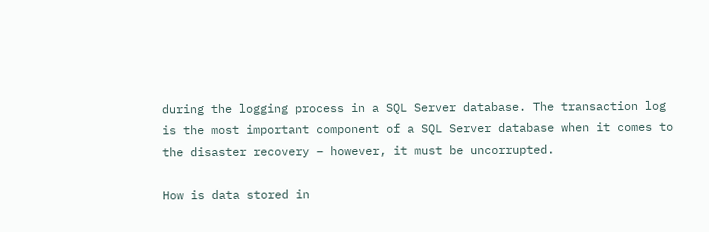during the logging process in a SQL Server database. The transaction log is the most important component of a SQL Server database when it comes to the disaster recovery – however, it must be uncorrupted.

How is data stored in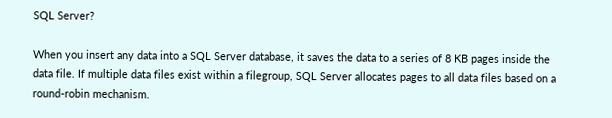SQL Server?

When you insert any data into a SQL Server database, it saves the data to a series of 8 KB pages inside the data file. If multiple data files exist within a filegroup, SQL Server allocates pages to all data files based on a round-robin mechanism.